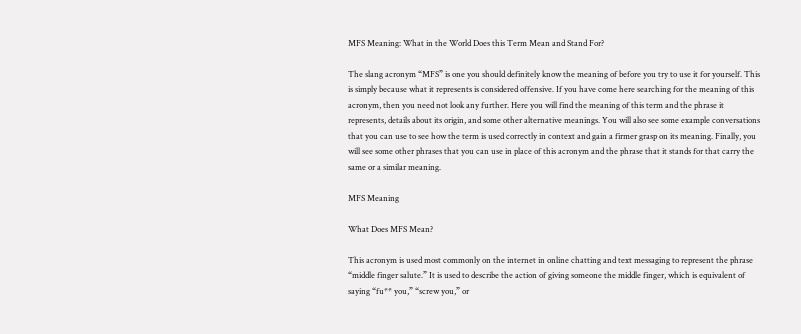MFS Meaning: What in the World Does this Term Mean and Stand For?

The slang acronym “MFS” is one you should definitely know the meaning of before you try to use it for yourself. This is simply because what it represents is considered offensive. If you have come here searching for the meaning of this acronym, then you need not look any further. Here you will find the meaning of this term and the phrase it represents, details about its origin, and some other alternative meanings. You will also see some example conversations that you can use to see how the term is used correctly in context and gain a firmer grasp on its meaning. Finally, you will see some other phrases that you can use in place of this acronym and the phrase that it stands for that carry the same or a similar meaning.

MFS Meaning

What Does MFS Mean?

This acronym is used most commonly on the internet in online chatting and text messaging to represent the phrase “middle finger salute.” It is used to describe the action of giving someone the middle finger, which is equivalent of saying “fu** you,” “screw you,” or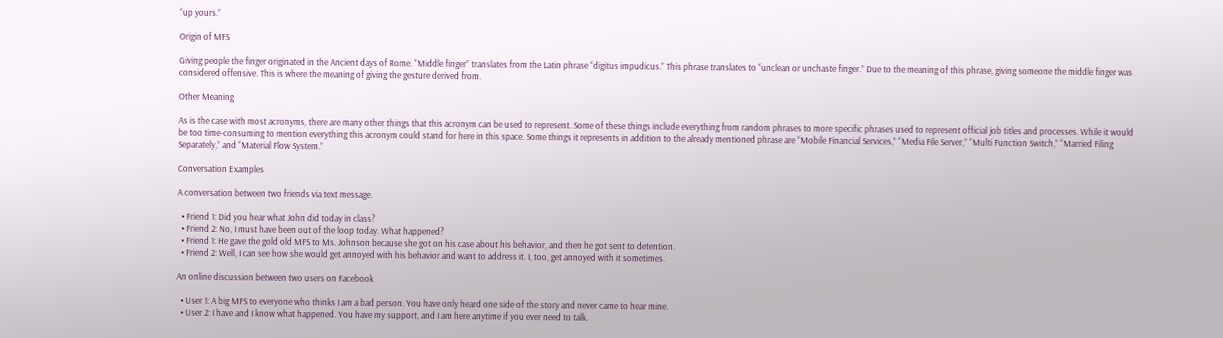“up yours.”

Origin of MFS

Giving people the finger originated in the Ancient days of Rome. “Middle finger” translates from the Latin phrase “digitus impudicus.” This phrase translates to “unclean or unchaste finger.” Due to the meaning of this phrase, giving someone the middle finger was considered offensive. This is where the meaning of giving the gesture derived from.

Other Meaning

As is the case with most acronyms, there are many other things that this acronym can be used to represent. Some of these things include everything from random phrases to more specific phrases used to represent official job titles and processes. While it would be too time-consuming to mention everything this acronym could stand for here in this space. Some things it represents in addition to the already mentioned phrase are “Mobile Financial Services,” “Media File Server,” “Multi Function Switch,” “Married Filing Separately,” and “Material Flow System.”

Conversation Examples

A conversation between two friends via text message.

  • Friend 1: Did you hear what John did today in class?
  • Friend 2: No, I must have been out of the loop today. What happened?
  • Friend 1: He gave the gold old MFS to Ms. Johnson because she got on his case about his behavior, and then he got sent to detention.
  • Friend 2: Well, I can see how she would get annoyed with his behavior and want to address it. I, too, get annoyed with it sometimes.

An online discussion between two users on Facebook

  • User 1: A big MFS to everyone who thinks I am a bad person. You have only heard one side of the story and never came to hear mine.
  • User 2: I have and I know what happened. You have my support, and I am here anytime if you ever need to talk.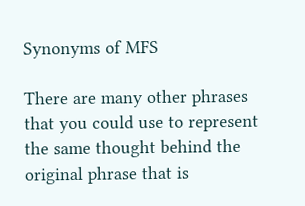Synonyms of MFS

There are many other phrases that you could use to represent the same thought behind the original phrase that is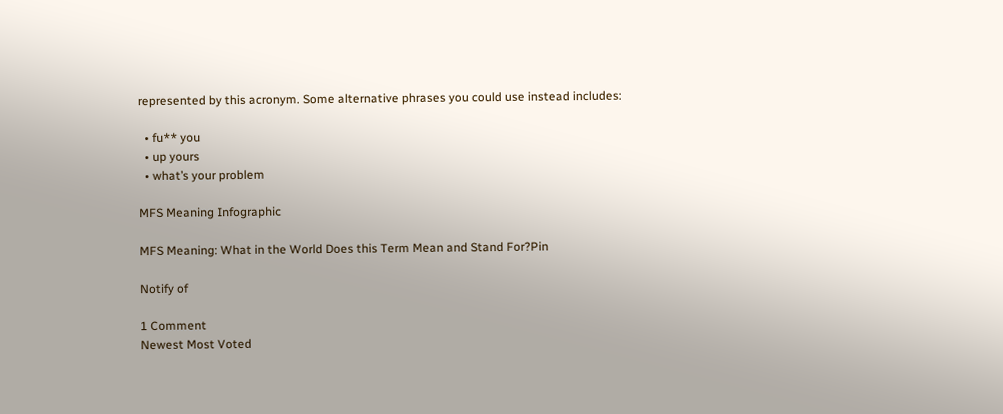represented by this acronym. Some alternative phrases you could use instead includes:

  • fu** you
  • up yours
  • what’s your problem

MFS Meaning Infographic

MFS Meaning: What in the World Does this Term Mean and Stand For?Pin

Notify of

1 Comment
Newest Most Voted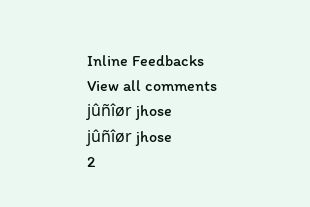Inline Feedbacks
View all comments
jûñîør jhose
jûñîør jhose
2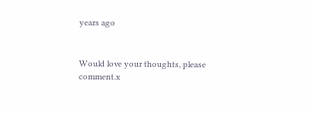years ago


Would love your thoughts, please comment.x